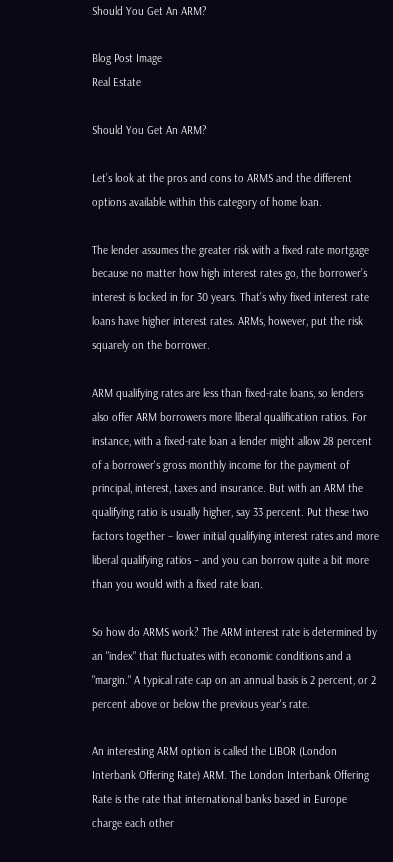Should You Get An ARM?

Blog Post Image
Real Estate

Should You Get An ARM?

Let’s look at the pros and cons to ARMS and the different options available within this category of home loan.

The lender assumes the greater risk with a fixed rate mortgage because no matter how high interest rates go, the borrower’s interest is locked in for 30 years. That’s why fixed interest rate loans have higher interest rates. ARMs, however, put the risk squarely on the borrower.

ARM qualifying rates are less than fixed-rate loans, so lenders also offer ARM borrowers more liberal qualification ratios. For instance, with a fixed-rate loan a lender might allow 28 percent of a borrower's gross monthly income for the payment of principal, interest, taxes and insurance. But with an ARM the qualifying ratio is usually higher, say 33 percent. Put these two factors together – lower initial qualifying interest rates and more liberal qualifying ratios – and you can borrow quite a bit more than you would with a fixed rate loan.

So how do ARMS work? The ARM interest rate is determined by an "index" that fluctuates with economic conditions and a "margin." A typical rate cap on an annual basis is 2 percent, or 2 percent above or below the previous year's rate.

An interesting ARM option is called the LIBOR (London Interbank Offering Rate) ARM. The London Interbank Offering Rate is the rate that international banks based in Europe charge each other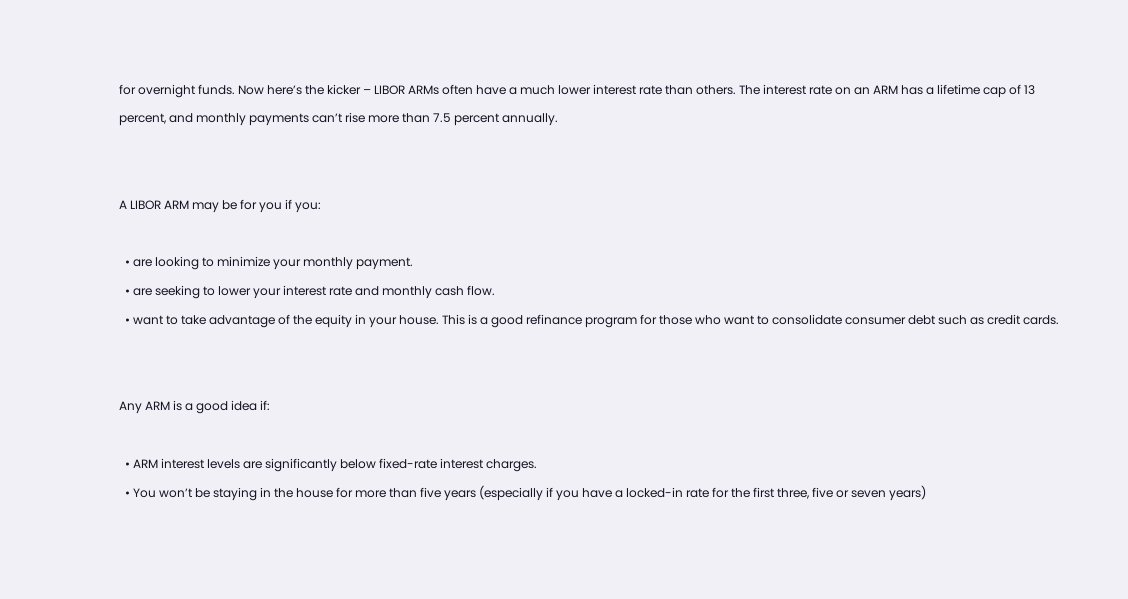for overnight funds. Now here’s the kicker – LIBOR ARMs often have a much lower interest rate than others. The interest rate on an ARM has a lifetime cap of 13 percent, and monthly payments can’t rise more than 7.5 percent annually.


A LIBOR ARM may be for you if you:

  • are looking to minimize your monthly payment.
  • are seeking to lower your interest rate and monthly cash flow.
  • want to take advantage of the equity in your house. This is a good refinance program for those who want to consolidate consumer debt such as credit cards.


Any ARM is a good idea if:

  • ARM interest levels are significantly below fixed-rate interest charges.
  • You won’t be staying in the house for more than five years (especially if you have a locked-in rate for the first three, five or seven years)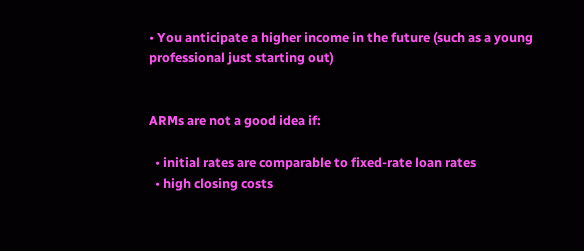• You anticipate a higher income in the future (such as a young professional just starting out)


ARMs are not a good idea if:

  • initial rates are comparable to fixed-rate loan rates
  • high closing costs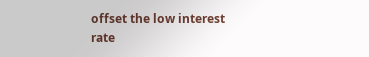offset the low interest rate